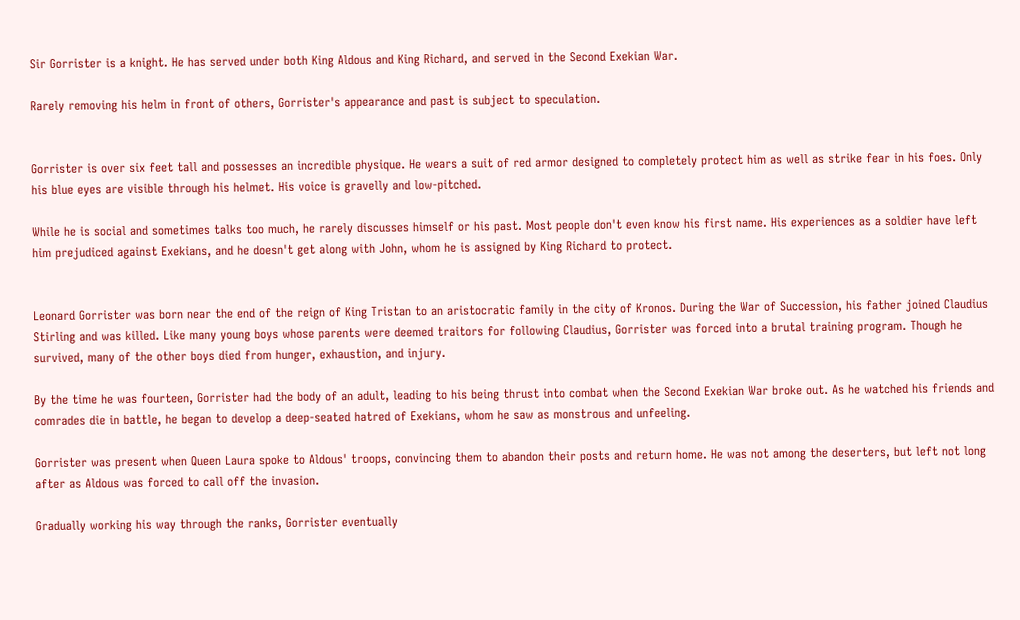Sir Gorrister is a knight. He has served under both King Aldous and King Richard, and served in the Second Exekian War.

Rarely removing his helm in front of others, Gorrister's appearance and past is subject to speculation.


Gorrister is over six feet tall and possesses an incredible physique. He wears a suit of red armor designed to completely protect him as well as strike fear in his foes. Only his blue eyes are visible through his helmet. His voice is gravelly and low-pitched.

While he is social and sometimes talks too much, he rarely discusses himself or his past. Most people don't even know his first name. His experiences as a soldier have left him prejudiced against Exekians, and he doesn't get along with John, whom he is assigned by King Richard to protect.


Leonard Gorrister was born near the end of the reign of King Tristan to an aristocratic family in the city of Kronos. During the War of Succession, his father joined Claudius Stirling and was killed. Like many young boys whose parents were deemed traitors for following Claudius, Gorrister was forced into a brutal training program. Though he survived, many of the other boys died from hunger, exhaustion, and injury.

By the time he was fourteen, Gorrister had the body of an adult, leading to his being thrust into combat when the Second Exekian War broke out. As he watched his friends and comrades die in battle, he began to develop a deep-seated hatred of Exekians, whom he saw as monstrous and unfeeling.

Gorrister was present when Queen Laura spoke to Aldous' troops, convincing them to abandon their posts and return home. He was not among the deserters, but left not long after as Aldous was forced to call off the invasion.

Gradually working his way through the ranks, Gorrister eventually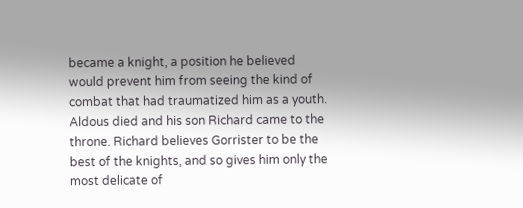became a knight, a position he believed would prevent him from seeing the kind of combat that had traumatized him as a youth. Aldous died and his son Richard came to the throne. Richard believes Gorrister to be the best of the knights, and so gives him only the most delicate of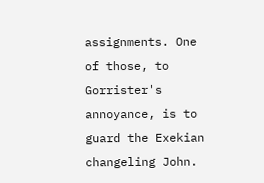assignments. One of those, to Gorrister's annoyance, is to guard the Exekian changeling John.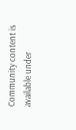Community content is available under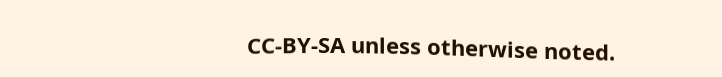CC-BY-SA unless otherwise noted.